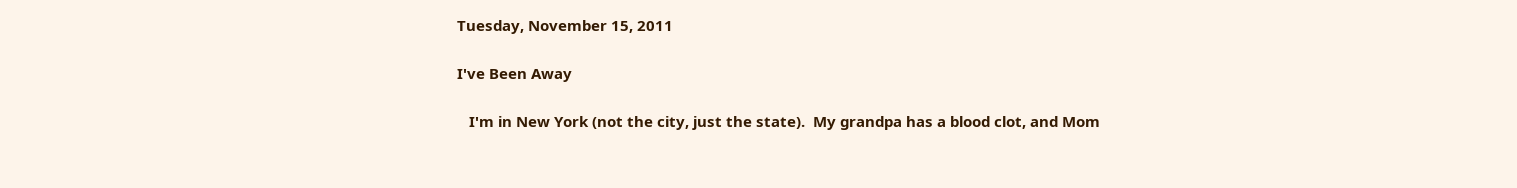Tuesday, November 15, 2011

I've Been Away

   I'm in New York (not the city, just the state).  My grandpa has a blood clot, and Mom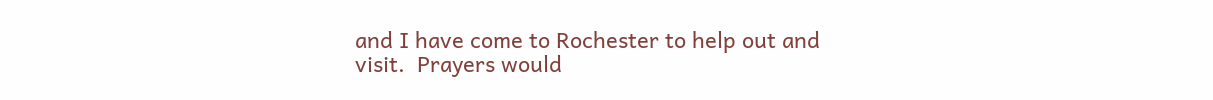and I have come to Rochester to help out and visit.  Prayers would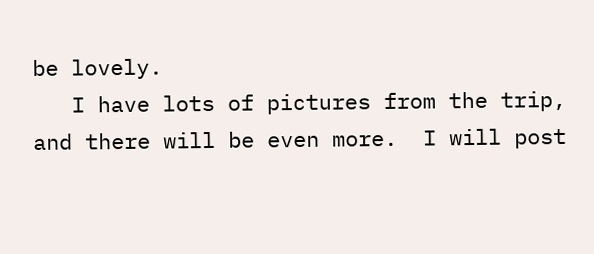be lovely.
   I have lots of pictures from the trip, and there will be even more.  I will post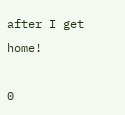after I get home!

0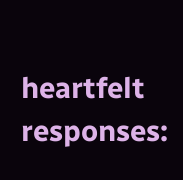heartfelt responses: